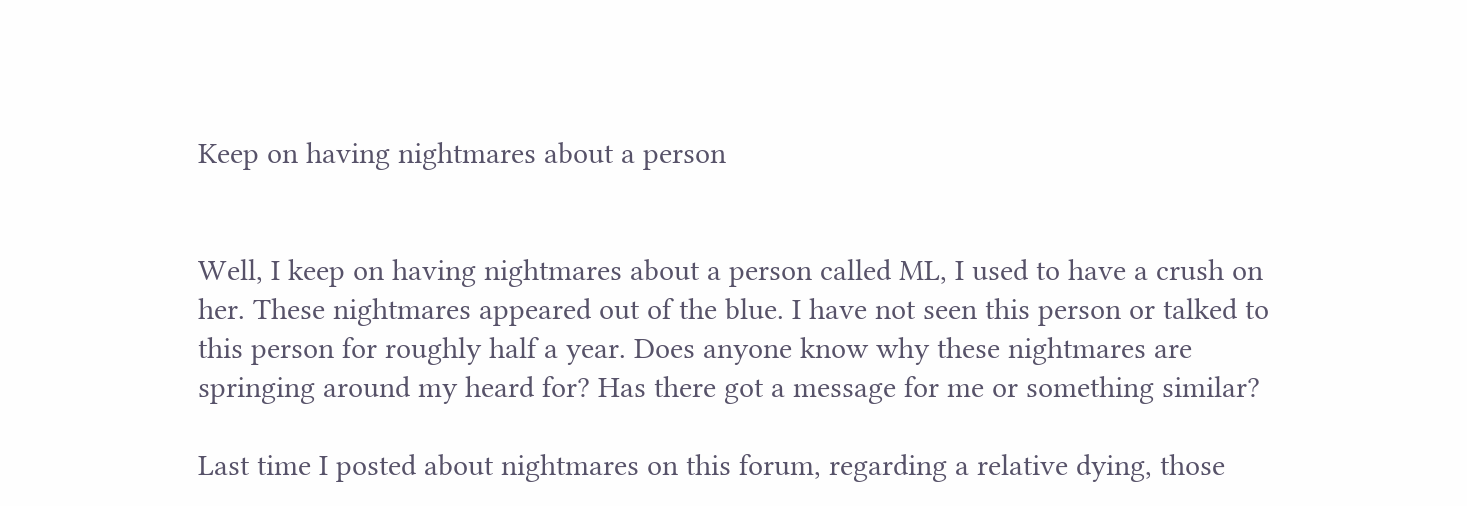Keep on having nightmares about a person


Well, I keep on having nightmares about a person called ML, I used to have a crush on her. These nightmares appeared out of the blue. I have not seen this person or talked to this person for roughly half a year. Does anyone know why these nightmares are springing around my heard for? Has there got a message for me or something similar?

Last time I posted about nightmares on this forum, regarding a relative dying, those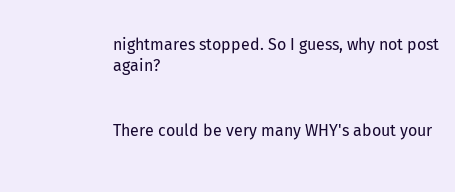nightmares stopped. So I guess, why not post again?


There could be very many WHY's about your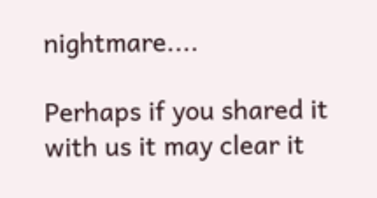nightmare....

Perhaps if you shared it with us it may clear it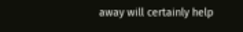away will certainly help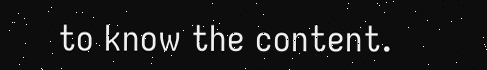to know the content.